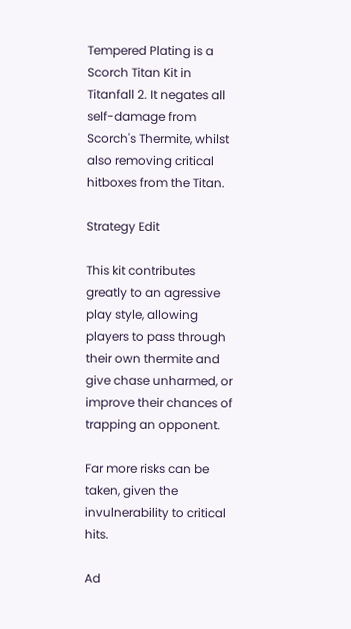Tempered Plating is a Scorch Titan Kit in Titanfall 2. It negates all self-damage from Scorch's Thermite, whilst also removing critical hitboxes from the Titan.

Strategy Edit

This kit contributes greatly to an agressive play style, allowing players to pass through their own thermite and give chase unharmed, or improve their chances of trapping an opponent.

Far more risks can be taken, given the invulnerability to critical hits.

Ad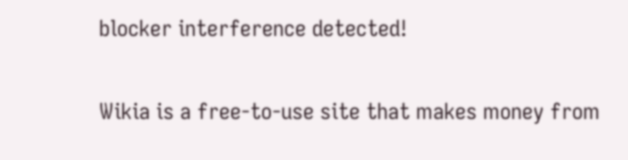blocker interference detected!

Wikia is a free-to-use site that makes money from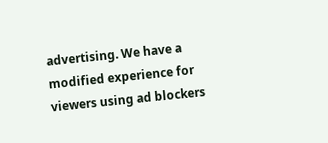advertising. We have a modified experience for viewers using ad blockers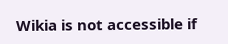Wikia is not accessible if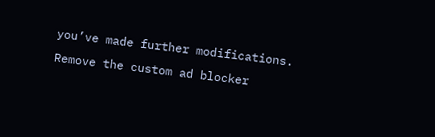you’ve made further modifications. Remove the custom ad blocker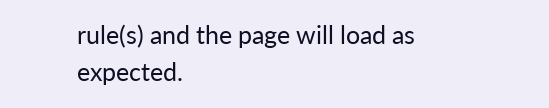rule(s) and the page will load as expected.